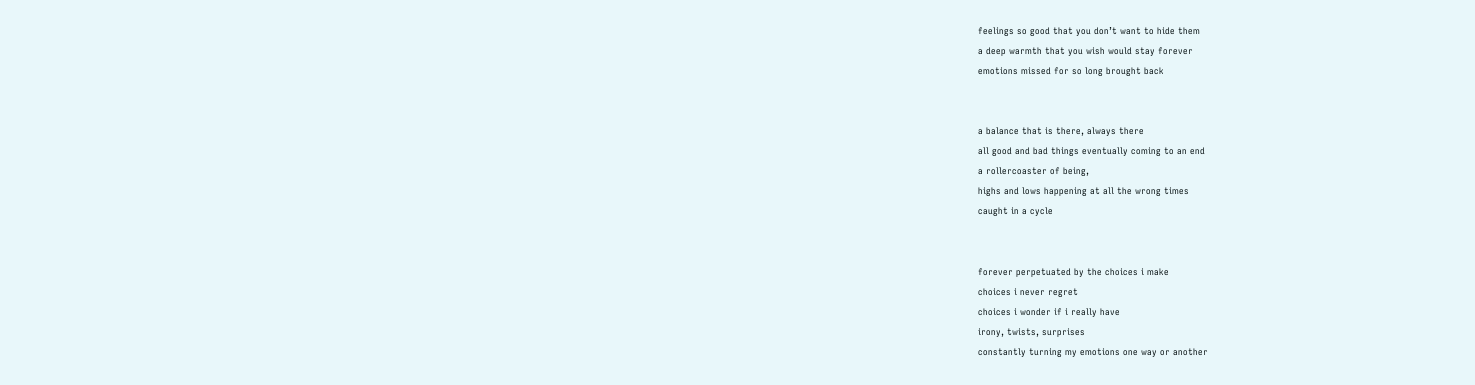feelings so good that you don’t want to hide them
a deep warmth that you wish would stay forever
emotions missed for so long brought back


a balance that is there, always there
all good and bad things eventually coming to an end
a rollercoaster of being,
highs and lows happening at all the wrong times
caught in a cycle


forever perpetuated by the choices i make
choices i never regret
choices i wonder if i really have
irony, twists, surprises
constantly turning my emotions one way or another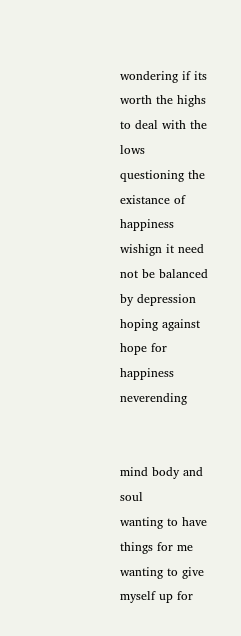wondering if its worth the highs to deal with the lows
questioning the existance of happiness
wishign it need not be balanced by depression
hoping against hope for happiness neverending


mind body and soul
wanting to have things for me
wanting to give myself up for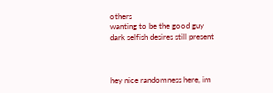others
wanting to be the good guy
dark selfish desires still present



hey nice randomness here, im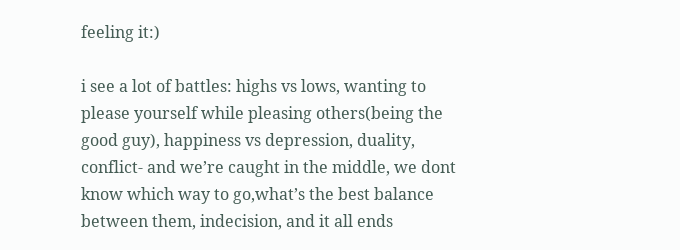feeling it:)

i see a lot of battles: highs vs lows, wanting to please yourself while pleasing others(being the good guy), happiness vs depression, duality, conflict- and we’re caught in the middle, we dont know which way to go,what’s the best balance between them, indecision, and it all ends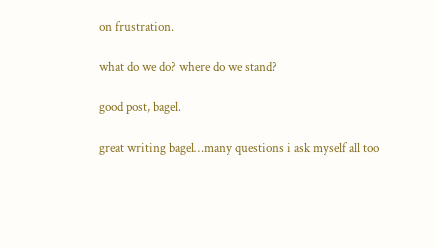on frustration.

what do we do? where do we stand?

good post, bagel.

great writing bagel…many questions i ask myself all too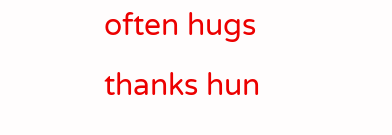often hugs thanks hun